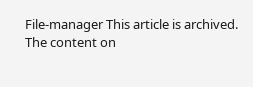File-manager This article is archived.
The content on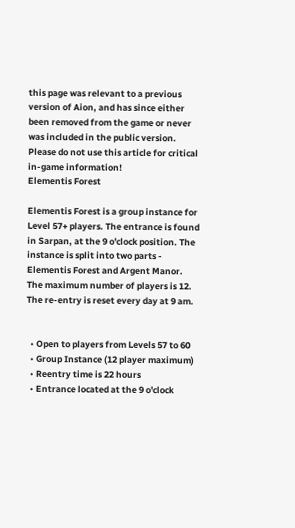this page was relevant to a previous version of Aion, and has since either been removed from the game or never was included in the public version.
Please do not use this article for critical in-game information!
Elementis Forest

Elementis Forest is a group instance for Level 57+ players. The entrance is found in Sarpan, at the 9 o'clock position. The instance is split into two parts - Elementis Forest and Argent Manor. The maximum number of players is 12. The re-entry is reset every day at 9 am.


  • Open to players from Levels 57 to 60
  • Group Instance (12 player maximum)
  • Reentry time is 22 hours
  • Entrance located at the 9 o'clock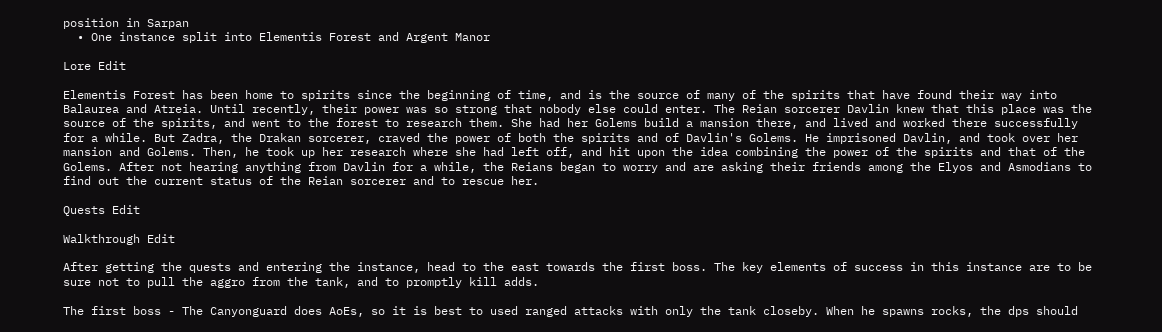position in Sarpan
  • One instance split into Elementis Forest and Argent Manor

Lore Edit

Elementis Forest has been home to spirits since the beginning of time, and is the source of many of the spirits that have found their way into Balaurea and Atreia. Until recently, their power was so strong that nobody else could enter. The Reian sorcerer Davlin knew that this place was the source of the spirits, and went to the forest to research them. She had her Golems build a mansion there, and lived and worked there successfully for a while. But Zadra, the Drakan sorcerer, craved the power of both the spirits and of Davlin's Golems. He imprisoned Davlin, and took over her mansion and Golems. Then, he took up her research where she had left off, and hit upon the idea combining the power of the spirits and that of the Golems. After not hearing anything from Davlin for a while, the Reians began to worry and are asking their friends among the Elyos and Asmodians to find out the current status of the Reian sorcerer and to rescue her.

Quests Edit

Walkthrough Edit

After getting the quests and entering the instance, head to the east towards the first boss. The key elements of success in this instance are to be sure not to pull the aggro from the tank, and to promptly kill adds.

The first boss - The Canyonguard does AoEs, so it is best to used ranged attacks with only the tank closeby. When he spawns rocks, the dps should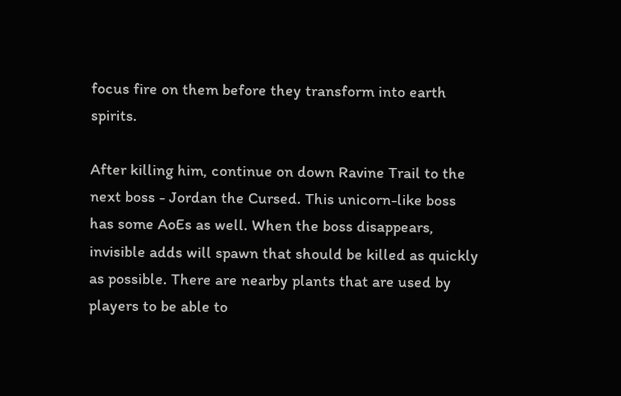focus fire on them before they transform into earth spirits.

After killing him, continue on down Ravine Trail to the next boss - Jordan the Cursed. This unicorn-like boss has some AoEs as well. When the boss disappears, invisible adds will spawn that should be killed as quickly as possible. There are nearby plants that are used by players to be able to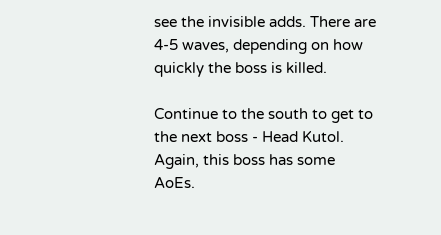see the invisible adds. There are 4-5 waves, depending on how quickly the boss is killed.

Continue to the south to get to the next boss - Head Kutol. Again, this boss has some AoEs.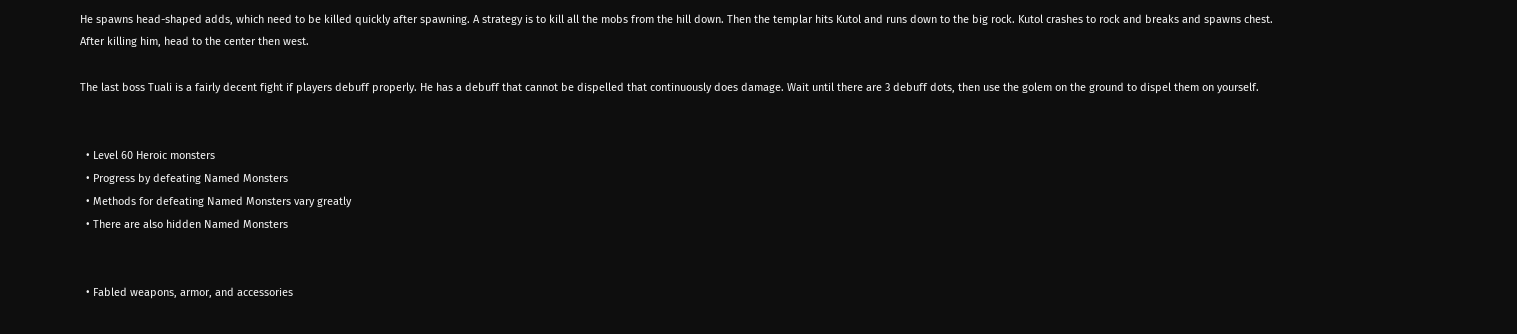He spawns head-shaped adds, which need to be killed quickly after spawning. A strategy is to kill all the mobs from the hill down. Then the templar hits Kutol and runs down to the big rock. Kutol crashes to rock and breaks and spawns chest. After killing him, head to the center then west.

The last boss Tuali is a fairly decent fight if players debuff properly. He has a debuff that cannot be dispelled that continuously does damage. Wait until there are 3 debuff dots, then use the golem on the ground to dispel them on yourself.


  • Level 60 Heroic monsters
  • Progress by defeating Named Monsters
  • Methods for defeating Named Monsters vary greatly
  • There are also hidden Named Monsters


  • Fabled weapons, armor, and accessories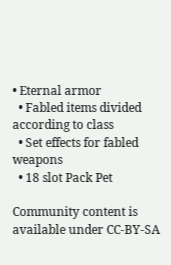• Eternal armor
  • Fabled items divided according to class
  • Set effects for fabled weapons
  • 18 slot Pack Pet

Community content is available under CC-BY-SA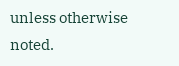unless otherwise noted.